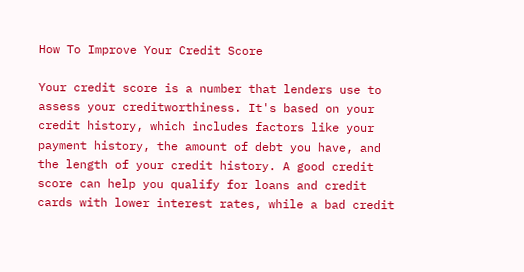How To Improve Your Credit Score

Your credit score is a number that lenders use to assess your creditworthiness. It's based on your credit history, which includes factors like your payment history, the amount of debt you have, and the length of your credit history. A good credit score can help you qualify for loans and credit cards with lower interest rates, while a bad credit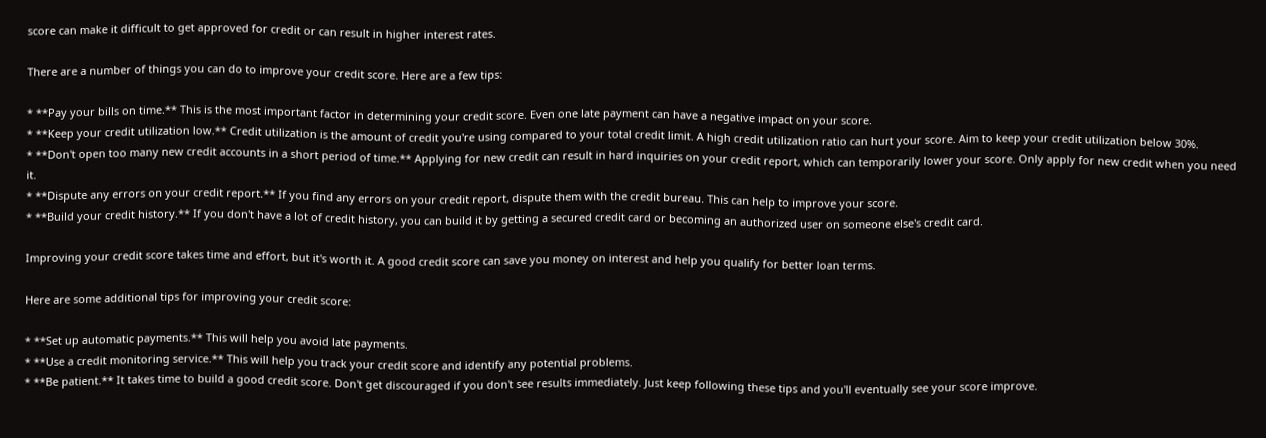score can make it difficult to get approved for credit or can result in higher interest rates.

There are a number of things you can do to improve your credit score. Here are a few tips:

* **Pay your bills on time.** This is the most important factor in determining your credit score. Even one late payment can have a negative impact on your score.
* **Keep your credit utilization low.** Credit utilization is the amount of credit you're using compared to your total credit limit. A high credit utilization ratio can hurt your score. Aim to keep your credit utilization below 30%.
* **Don't open too many new credit accounts in a short period of time.** Applying for new credit can result in hard inquiries on your credit report, which can temporarily lower your score. Only apply for new credit when you need it.
* **Dispute any errors on your credit report.** If you find any errors on your credit report, dispute them with the credit bureau. This can help to improve your score.
* **Build your credit history.** If you don't have a lot of credit history, you can build it by getting a secured credit card or becoming an authorized user on someone else's credit card.

Improving your credit score takes time and effort, but it's worth it. A good credit score can save you money on interest and help you qualify for better loan terms.

Here are some additional tips for improving your credit score:

* **Set up automatic payments.** This will help you avoid late payments.
* **Use a credit monitoring service.** This will help you track your credit score and identify any potential problems.
* **Be patient.** It takes time to build a good credit score. Don't get discouraged if you don't see results immediately. Just keep following these tips and you'll eventually see your score improve.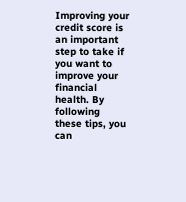Improving your credit score is an important step to take if you want to improve your financial health. By following these tips, you can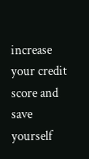increase your credit score and save yourself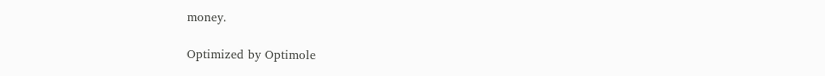money.

Optimized by Optimole